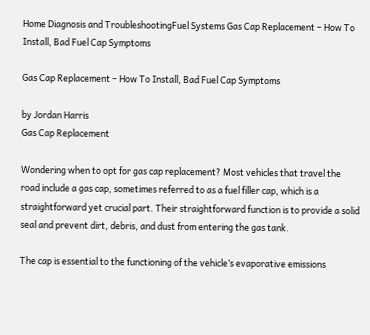Home Diagnosis and TroubleshootingFuel Systems Gas Cap Replacement – How To Install, Bad Fuel Cap Symptoms

Gas Cap Replacement – How To Install, Bad Fuel Cap Symptoms

by Jordan Harris
Gas Cap Replacement

Wondering when to opt for gas cap replacement? Most vehicles that travel the road include a gas cap, sometimes referred to as a fuel filler cap, which is a straightforward yet crucial part. Their straightforward function is to provide a solid seal and prevent dirt, debris, and dust from entering the gas tank.

The cap is essential to the functioning of the vehicle’s evaporative emissions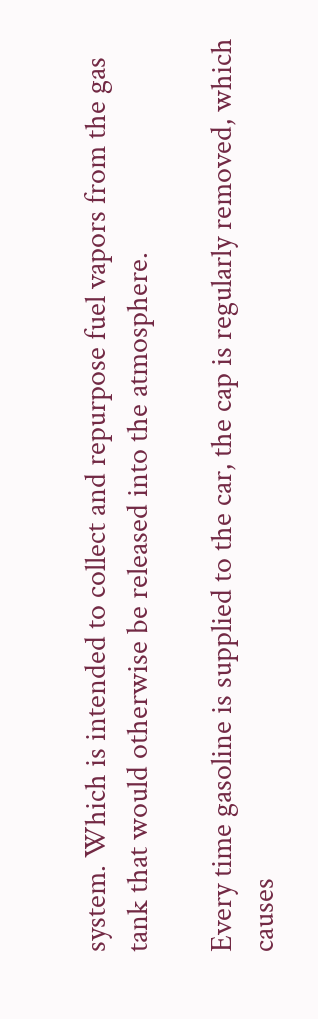system. Which is intended to collect and repurpose fuel vapors from the gas tank that would otherwise be released into the atmosphere.

Every time gasoline is supplied to the car, the cap is regularly removed, which causes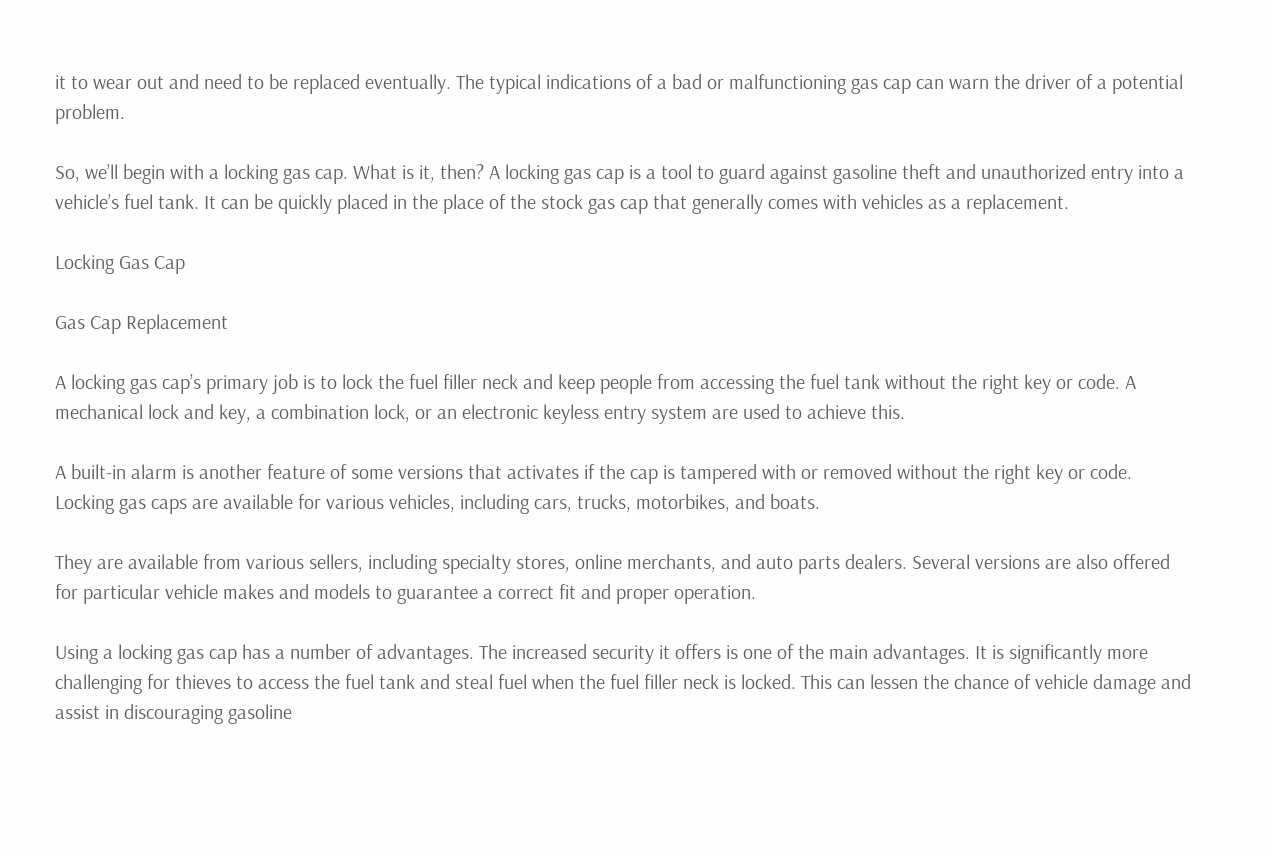it to wear out and need to be replaced eventually. The typical indications of a bad or malfunctioning gas cap can warn the driver of a potential problem.

So, we’ll begin with a locking gas cap. What is it, then? A locking gas cap is a tool to guard against gasoline theft and unauthorized entry into a vehicle’s fuel tank. It can be quickly placed in the place of the stock gas cap that generally comes with vehicles as a replacement.

Locking Gas Cap

Gas Cap Replacement

A locking gas cap’s primary job is to lock the fuel filler neck and keep people from accessing the fuel tank without the right key or code. A mechanical lock and key, a combination lock, or an electronic keyless entry system are used to achieve this.

A built-in alarm is another feature of some versions that activates if the cap is tampered with or removed without the right key or code. Locking gas caps are available for various vehicles, including cars, trucks, motorbikes, and boats.

They are available from various sellers, including specialty stores, online merchants, and auto parts dealers. Several versions are also offered for particular vehicle makes and models to guarantee a correct fit and proper operation.

Using a locking gas cap has a number of advantages. The increased security it offers is one of the main advantages. It is significantly more challenging for thieves to access the fuel tank and steal fuel when the fuel filler neck is locked. This can lessen the chance of vehicle damage and assist in discouraging gasoline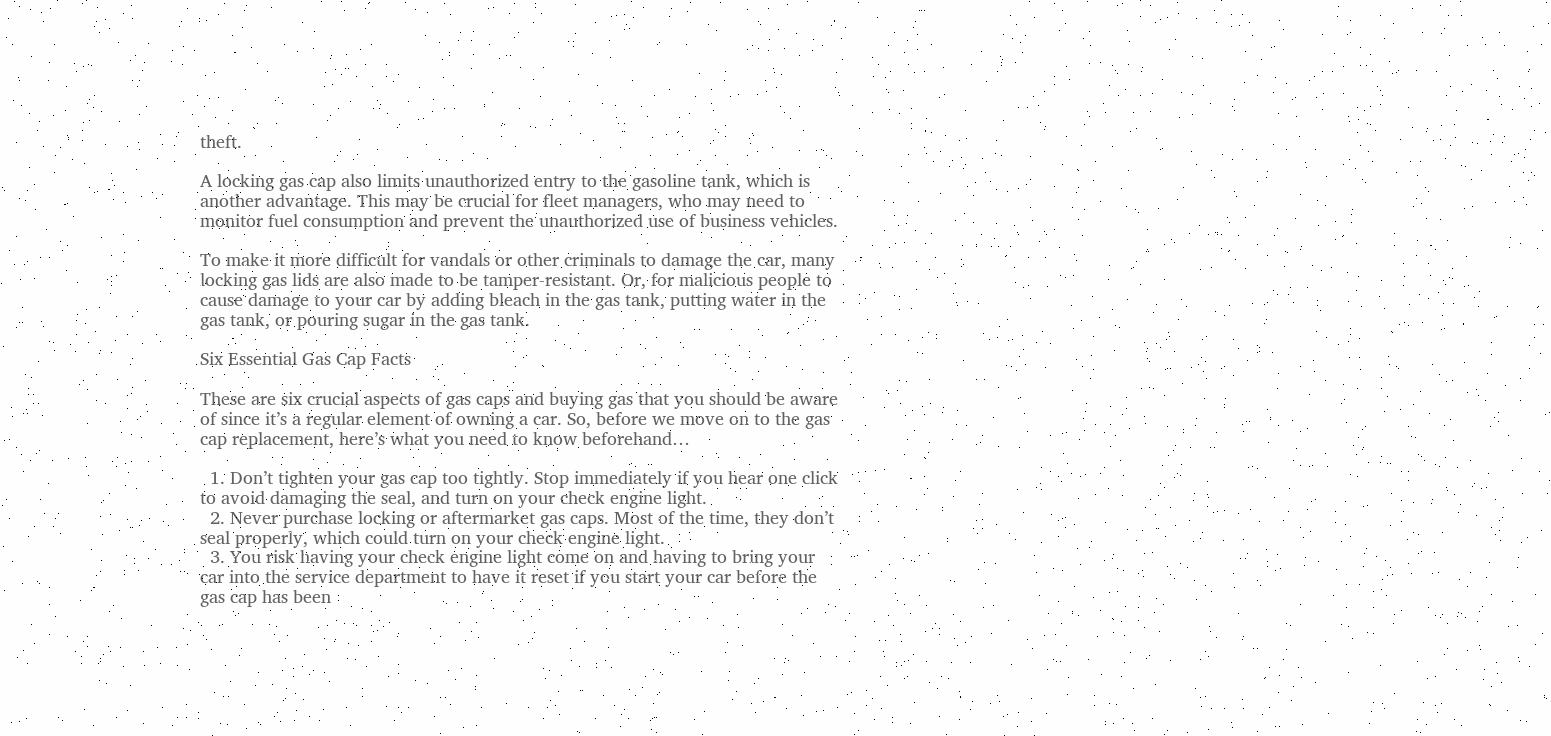theft.

A locking gas cap also limits unauthorized entry to the gasoline tank, which is another advantage. This may be crucial for fleet managers, who may need to monitor fuel consumption and prevent the unauthorized use of business vehicles.

To make it more difficult for vandals or other criminals to damage the car, many locking gas lids are also made to be tamper-resistant. Or, for malicious people to cause damage to your car by adding bleach in the gas tank, putting water in the gas tank, or pouring sugar in the gas tank.

Six Essential Gas Cap Facts

These are six crucial aspects of gas caps and buying gas that you should be aware of since it’s a regular element of owning a car. So, before we move on to the gas cap replacement, here’s what you need to know beforehand…

  1. Don’t tighten your gas cap too tightly. Stop immediately if you hear one click to avoid damaging the seal, and turn on your check engine light.
  2. Never purchase locking or aftermarket gas caps. Most of the time, they don’t seal properly, which could turn on your check engine light.
  3. You risk having your check engine light come on and having to bring your car into the service department to have it reset if you start your car before the gas cap has been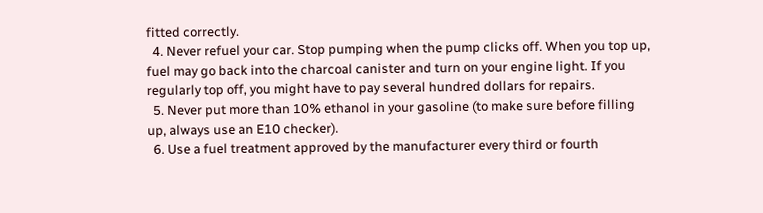fitted correctly.
  4. Never refuel your car. Stop pumping when the pump clicks off. When you top up, fuel may go back into the charcoal canister and turn on your engine light. If you regularly top off, you might have to pay several hundred dollars for repairs.
  5. Never put more than 10% ethanol in your gasoline (to make sure before filling up, always use an E10 checker).
  6. Use a fuel treatment approved by the manufacturer every third or fourth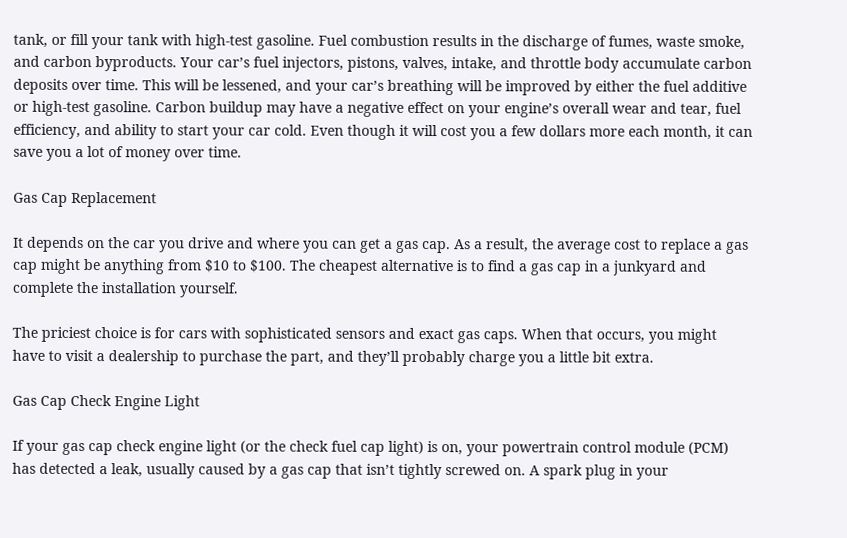tank, or fill your tank with high-test gasoline. Fuel combustion results in the discharge of fumes, waste smoke, and carbon byproducts. Your car’s fuel injectors, pistons, valves, intake, and throttle body accumulate carbon deposits over time. This will be lessened, and your car’s breathing will be improved by either the fuel additive or high-test gasoline. Carbon buildup may have a negative effect on your engine’s overall wear and tear, fuel efficiency, and ability to start your car cold. Even though it will cost you a few dollars more each month, it can save you a lot of money over time.

Gas Cap Replacement

It depends on the car you drive and where you can get a gas cap. As a result, the average cost to replace a gas cap might be anything from $10 to $100. The cheapest alternative is to find a gas cap in a junkyard and complete the installation yourself.

The priciest choice is for cars with sophisticated sensors and exact gas caps. When that occurs, you might have to visit a dealership to purchase the part, and they’ll probably charge you a little bit extra.

Gas Cap Check Engine Light

If your gas cap check engine light (or the check fuel cap light) is on, your powertrain control module (PCM) has detected a leak, usually caused by a gas cap that isn’t tightly screwed on. A spark plug in your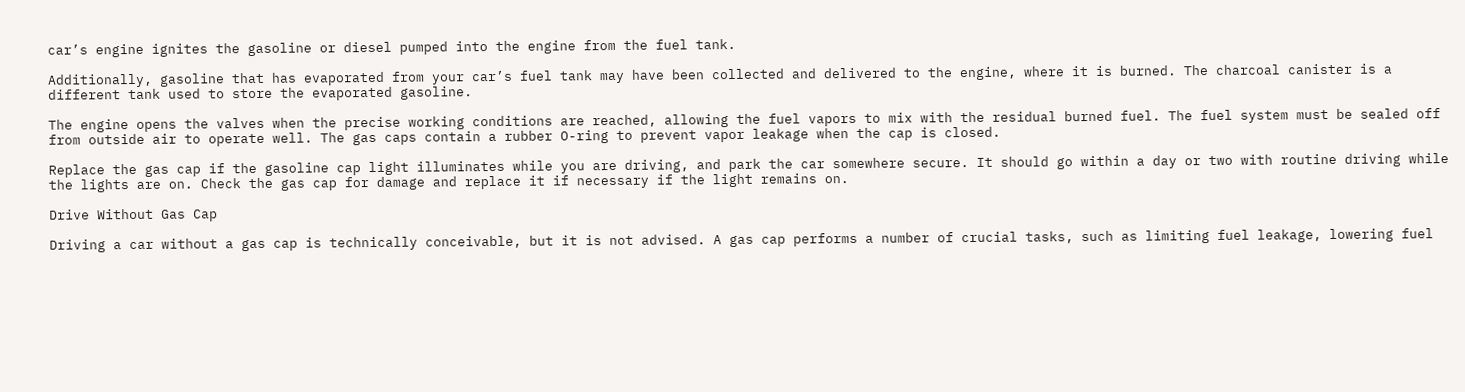car’s engine ignites the gasoline or diesel pumped into the engine from the fuel tank.

Additionally, gasoline that has evaporated from your car’s fuel tank may have been collected and delivered to the engine, where it is burned. The charcoal canister is a different tank used to store the evaporated gasoline.

The engine opens the valves when the precise working conditions are reached, allowing the fuel vapors to mix with the residual burned fuel. The fuel system must be sealed off from outside air to operate well. The gas caps contain a rubber O-ring to prevent vapor leakage when the cap is closed.

Replace the gas cap if the gasoline cap light illuminates while you are driving, and park the car somewhere secure. It should go within a day or two with routine driving while the lights are on. Check the gas cap for damage and replace it if necessary if the light remains on.

Drive Without Gas Cap

Driving a car without a gas cap is technically conceivable, but it is not advised. A gas cap performs a number of crucial tasks, such as limiting fuel leakage, lowering fuel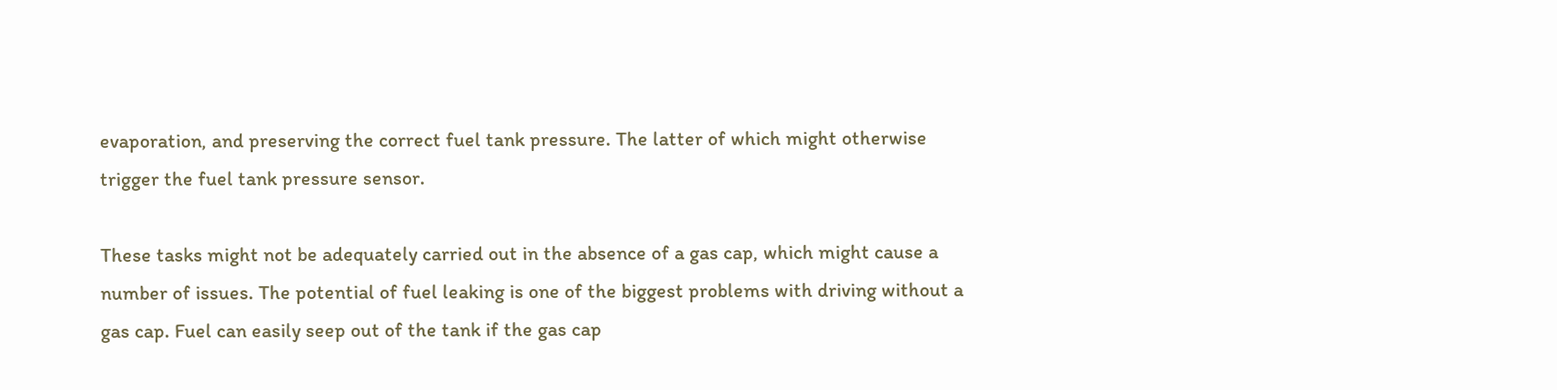evaporation, and preserving the correct fuel tank pressure. The latter of which might otherwise trigger the fuel tank pressure sensor.

These tasks might not be adequately carried out in the absence of a gas cap, which might cause a number of issues. The potential of fuel leaking is one of the biggest problems with driving without a gas cap. Fuel can easily seep out of the tank if the gas cap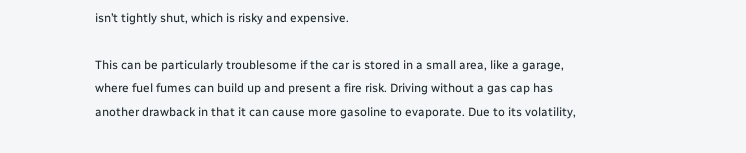isn’t tightly shut, which is risky and expensive.

This can be particularly troublesome if the car is stored in a small area, like a garage, where fuel fumes can build up and present a fire risk. Driving without a gas cap has another drawback in that it can cause more gasoline to evaporate. Due to its volatility,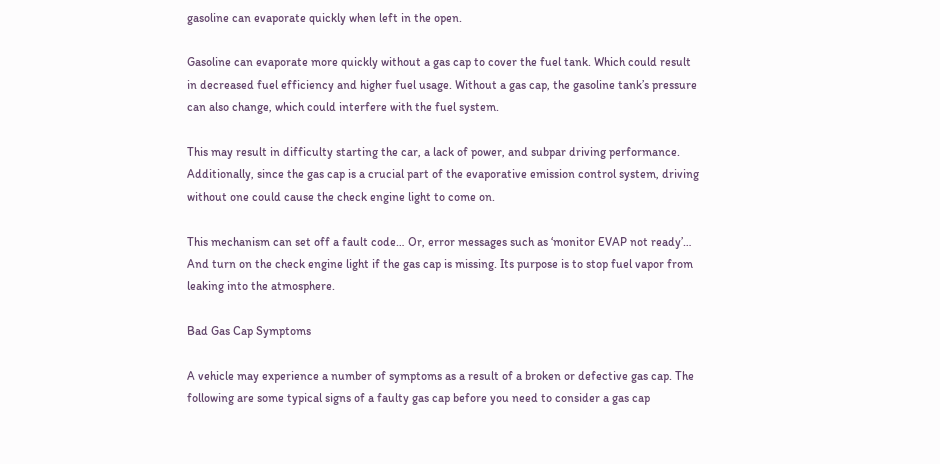gasoline can evaporate quickly when left in the open.

Gasoline can evaporate more quickly without a gas cap to cover the fuel tank. Which could result in decreased fuel efficiency and higher fuel usage. Without a gas cap, the gasoline tank’s pressure can also change, which could interfere with the fuel system.

This may result in difficulty starting the car, a lack of power, and subpar driving performance. Additionally, since the gas cap is a crucial part of the evaporative emission control system, driving without one could cause the check engine light to come on.

This mechanism can set off a fault code… Or, error messages such as ‘monitor EVAP not ready’… And turn on the check engine light if the gas cap is missing. Its purpose is to stop fuel vapor from leaking into the atmosphere.

Bad Gas Cap Symptoms

A vehicle may experience a number of symptoms as a result of a broken or defective gas cap. The following are some typical signs of a faulty gas cap before you need to consider a gas cap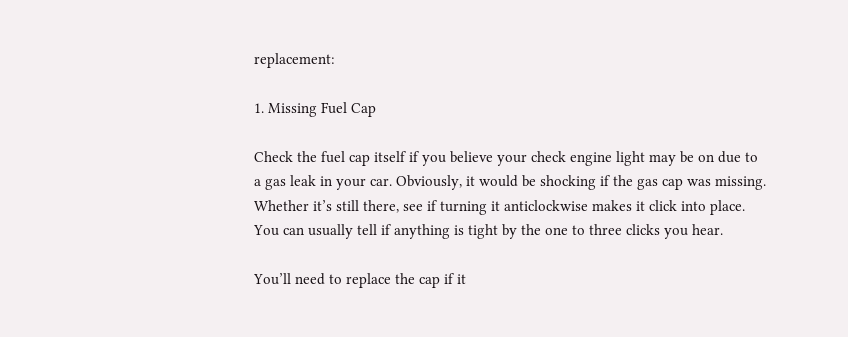replacement:

1. Missing Fuel Cap

Check the fuel cap itself if you believe your check engine light may be on due to a gas leak in your car. Obviously, it would be shocking if the gas cap was missing. Whether it’s still there, see if turning it anticlockwise makes it click into place. You can usually tell if anything is tight by the one to three clicks you hear.

You’ll need to replace the cap if it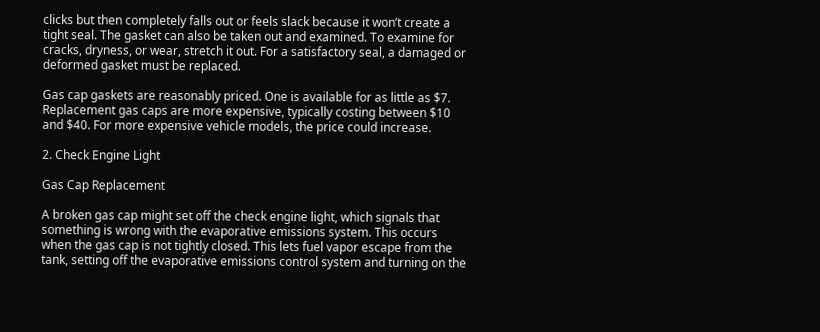clicks but then completely falls out or feels slack because it won’t create a tight seal. The gasket can also be taken out and examined. To examine for cracks, dryness, or wear, stretch it out. For a satisfactory seal, a damaged or deformed gasket must be replaced.

Gas cap gaskets are reasonably priced. One is available for as little as $7. Replacement gas caps are more expensive, typically costing between $10 and $40. For more expensive vehicle models, the price could increase.

2. Check Engine Light

Gas Cap Replacement

A broken gas cap might set off the check engine light, which signals that something is wrong with the evaporative emissions system. This occurs when the gas cap is not tightly closed. This lets fuel vapor escape from the tank, setting off the evaporative emissions control system and turning on the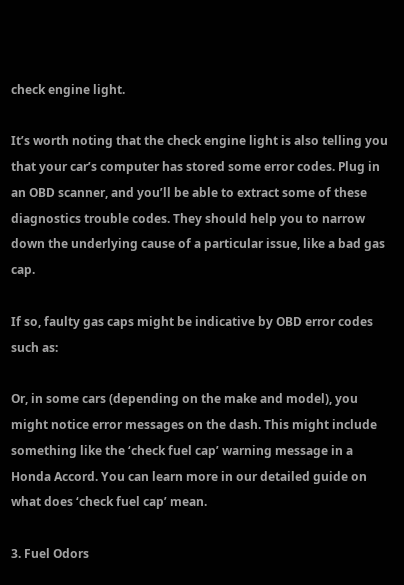check engine light.

It’s worth noting that the check engine light is also telling you that your car’s computer has stored some error codes. Plug in an OBD scanner, and you’ll be able to extract some of these diagnostics trouble codes. They should help you to narrow down the underlying cause of a particular issue, like a bad gas cap.

If so, faulty gas caps might be indicative by OBD error codes such as:

Or, in some cars (depending on the make and model), you might notice error messages on the dash. This might include something like the ‘check fuel cap’ warning message in a Honda Accord. You can learn more in our detailed guide on what does ‘check fuel cap’ mean.

3. Fuel Odors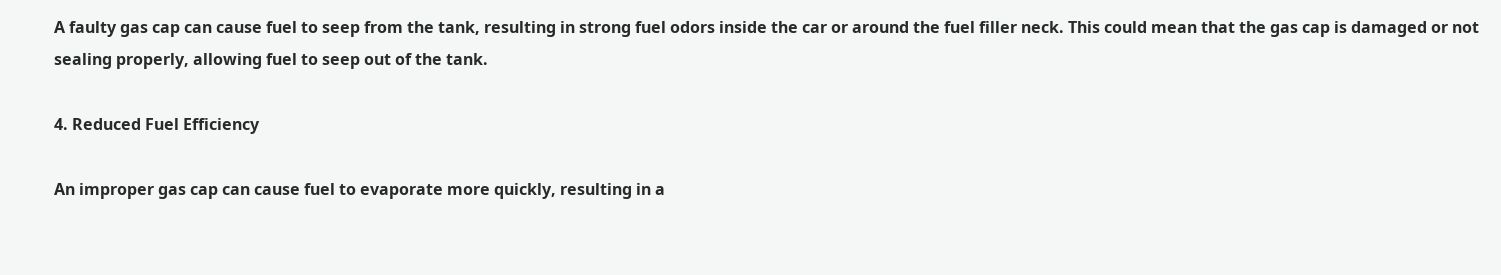A faulty gas cap can cause fuel to seep from the tank, resulting in strong fuel odors inside the car or around the fuel filler neck. This could mean that the gas cap is damaged or not sealing properly, allowing fuel to seep out of the tank.

4. Reduced Fuel Efficiency

An improper gas cap can cause fuel to evaporate more quickly, resulting in a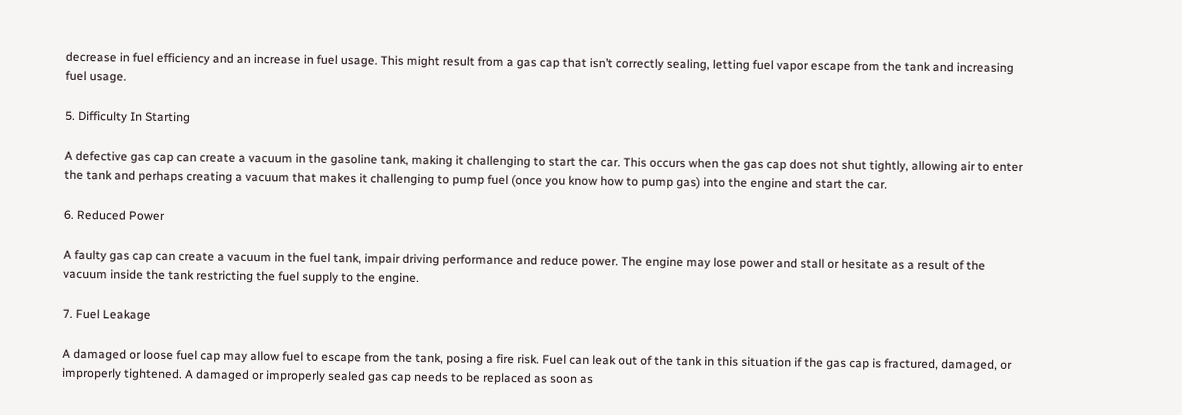decrease in fuel efficiency and an increase in fuel usage. This might result from a gas cap that isn’t correctly sealing, letting fuel vapor escape from the tank and increasing fuel usage.

5. Difficulty In Starting

A defective gas cap can create a vacuum in the gasoline tank, making it challenging to start the car. This occurs when the gas cap does not shut tightly, allowing air to enter the tank and perhaps creating a vacuum that makes it challenging to pump fuel (once you know how to pump gas) into the engine and start the car.

6. Reduced Power

A faulty gas cap can create a vacuum in the fuel tank, impair driving performance and reduce power. The engine may lose power and stall or hesitate as a result of the vacuum inside the tank restricting the fuel supply to the engine.

7. Fuel Leakage

A damaged or loose fuel cap may allow fuel to escape from the tank, posing a fire risk. Fuel can leak out of the tank in this situation if the gas cap is fractured, damaged, or improperly tightened. A damaged or improperly sealed gas cap needs to be replaced as soon as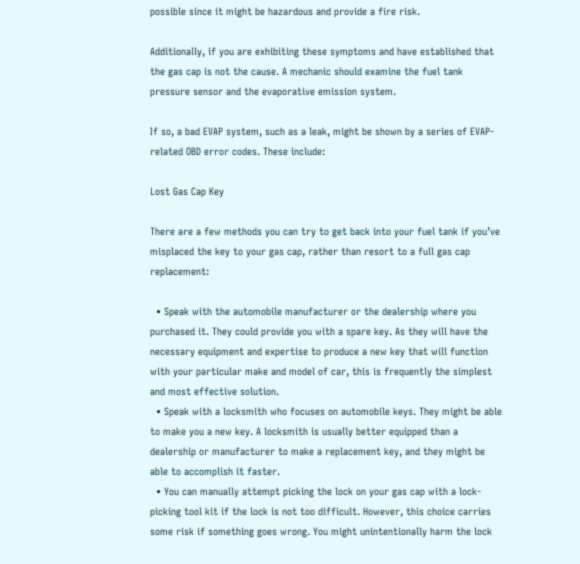possible since it might be hazardous and provide a fire risk.

Additionally, if you are exhibiting these symptoms and have established that the gas cap is not the cause. A mechanic should examine the fuel tank pressure sensor and the evaporative emission system.

If so, a bad EVAP system, such as a leak, might be shown by a series of EVAP-related OBD error codes. These include:

Lost Gas Cap Key

There are a few methods you can try to get back into your fuel tank if you’ve misplaced the key to your gas cap, rather than resort to a full gas cap replacement:

  • Speak with the automobile manufacturer or the dealership where you purchased it. They could provide you with a spare key. As they will have the necessary equipment and expertise to produce a new key that will function with your particular make and model of car, this is frequently the simplest and most effective solution.
  • Speak with a locksmith who focuses on automobile keys. They might be able to make you a new key. A locksmith is usually better equipped than a dealership or manufacturer to make a replacement key, and they might be able to accomplish it faster.
  • You can manually attempt picking the lock on your gas cap with a lock-picking tool kit if the lock is not too difficult. However, this choice carries some risk if something goes wrong. You might unintentionally harm the lock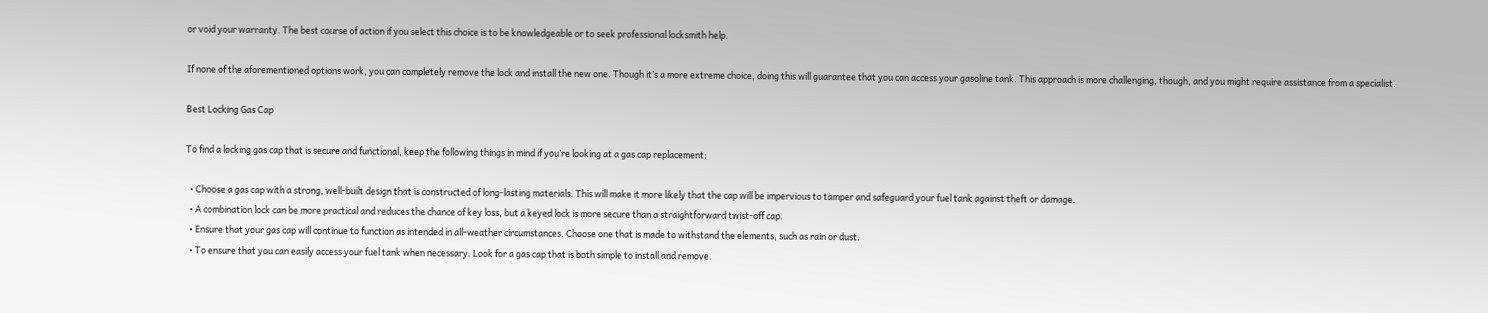or void your warranty. The best course of action if you select this choice is to be knowledgeable or to seek professional locksmith help.

If none of the aforementioned options work, you can completely remove the lock and install the new one. Though it’s a more extreme choice, doing this will guarantee that you can access your gasoline tank. This approach is more challenging, though, and you might require assistance from a specialist.

Best Locking Gas Cap

To find a locking gas cap that is secure and functional, keep the following things in mind if you’re looking at a gas cap replacement:

  • Choose a gas cap with a strong, well-built design that is constructed of long-lasting materials. This will make it more likely that the cap will be impervious to tamper and safeguard your fuel tank against theft or damage.
  • A combination lock can be more practical and reduces the chance of key loss, but a keyed lock is more secure than a straightforward twist-off cap.
  • Ensure that your gas cap will continue to function as intended in all-weather circumstances. Choose one that is made to withstand the elements, such as rain or dust.
  • To ensure that you can easily access your fuel tank when necessary. Look for a gas cap that is both simple to install and remove.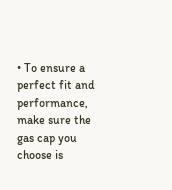• To ensure a perfect fit and performance, make sure the gas cap you choose is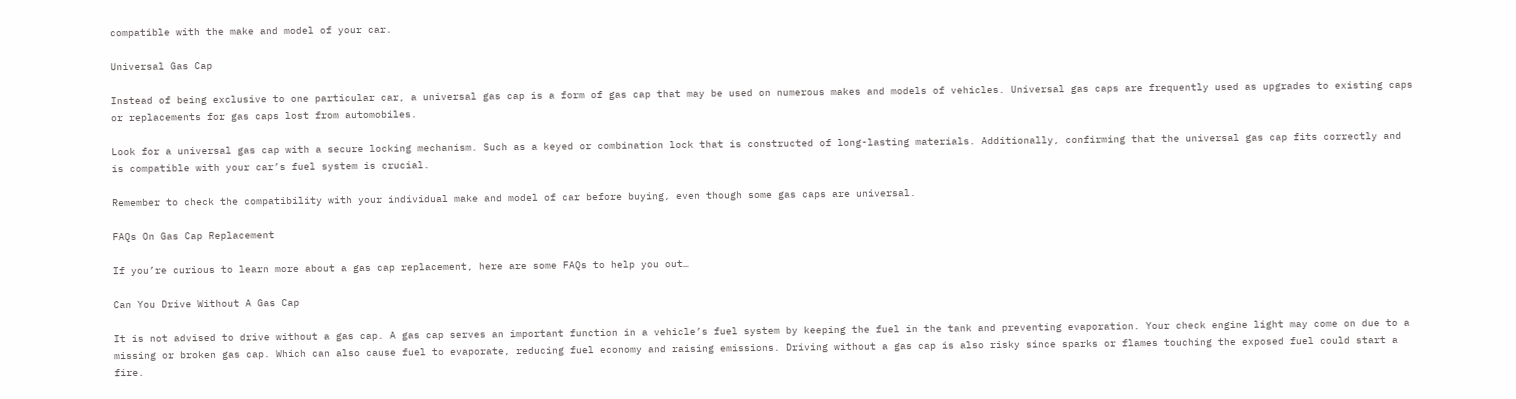compatible with the make and model of your car.

Universal Gas Cap

Instead of being exclusive to one particular car, a universal gas cap is a form of gas cap that may be used on numerous makes and models of vehicles. Universal gas caps are frequently used as upgrades to existing caps or replacements for gas caps lost from automobiles.

Look for a universal gas cap with a secure locking mechanism. Such as a keyed or combination lock that is constructed of long-lasting materials. Additionally, confirming that the universal gas cap fits correctly and is compatible with your car’s fuel system is crucial.

Remember to check the compatibility with your individual make and model of car before buying, even though some gas caps are universal.

FAQs On Gas Cap Replacement

If you’re curious to learn more about a gas cap replacement, here are some FAQs to help you out…

Can You Drive Without A Gas Cap

It is not advised to drive without a gas cap. A gas cap serves an important function in a vehicle’s fuel system by keeping the fuel in the tank and preventing evaporation. Your check engine light may come on due to a missing or broken gas cap. Which can also cause fuel to evaporate, reducing fuel economy and raising emissions. Driving without a gas cap is also risky since sparks or flames touching the exposed fuel could start a fire.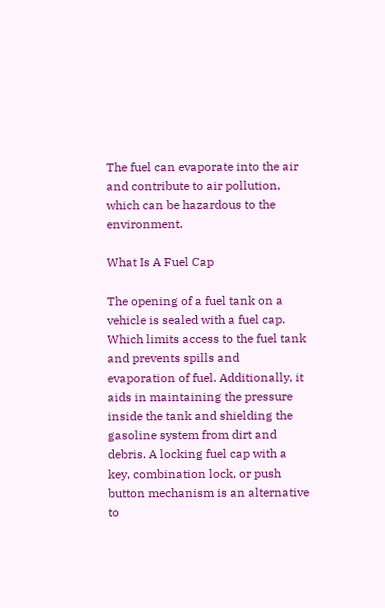The fuel can evaporate into the air and contribute to air pollution, which can be hazardous to the environment.

What Is A Fuel Cap

The opening of a fuel tank on a vehicle is sealed with a fuel cap. Which limits access to the fuel tank and prevents spills and evaporation of fuel. Additionally, it aids in maintaining the pressure inside the tank and shielding the gasoline system from dirt and debris. A locking fuel cap with a key, combination lock, or push button mechanism is an alternative to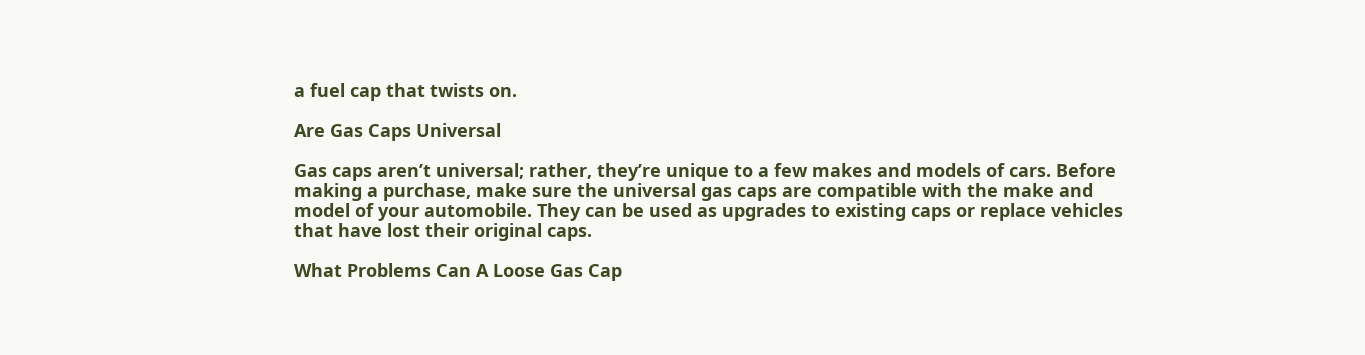a fuel cap that twists on.

Are Gas Caps Universal

Gas caps aren’t universal; rather, they’re unique to a few makes and models of cars. Before making a purchase, make sure the universal gas caps are compatible with the make and model of your automobile. They can be used as upgrades to existing caps or replace vehicles that have lost their original caps.

What Problems Can A Loose Gas Cap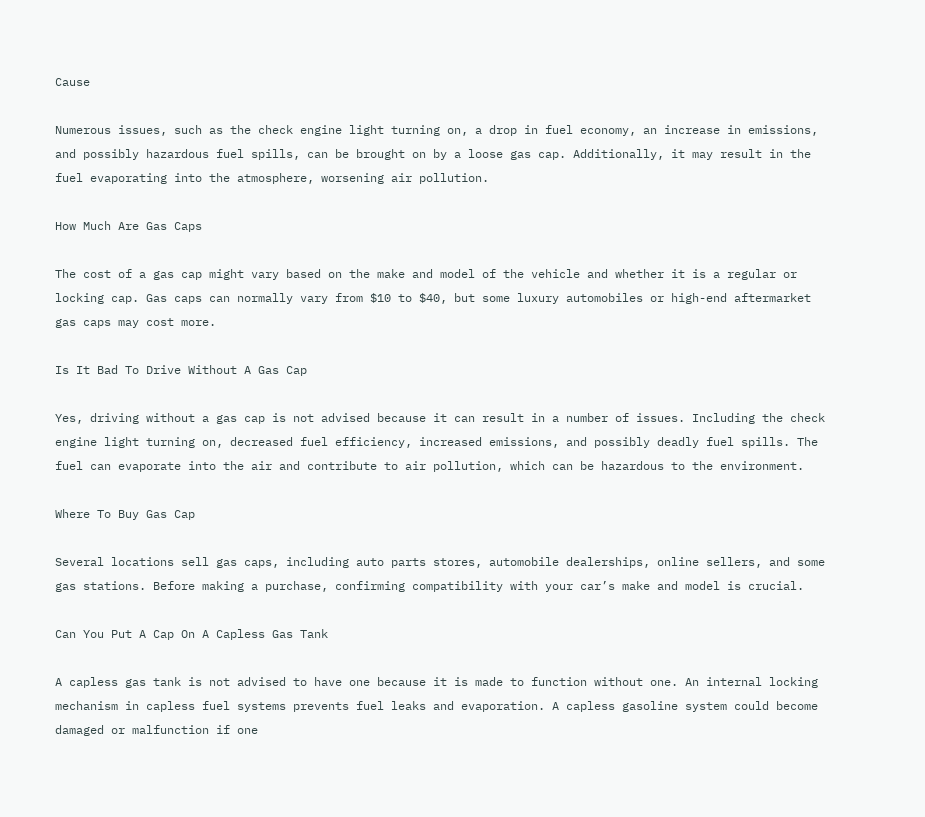Cause

Numerous issues, such as the check engine light turning on, a drop in fuel economy, an increase in emissions, and possibly hazardous fuel spills, can be brought on by a loose gas cap. Additionally, it may result in the fuel evaporating into the atmosphere, worsening air pollution.

How Much Are Gas Caps

The cost of a gas cap might vary based on the make and model of the vehicle and whether it is a regular or locking cap. Gas caps can normally vary from $10 to $40, but some luxury automobiles or high-end aftermarket gas caps may cost more.

Is It Bad To Drive Without A Gas Cap

Yes, driving without a gas cap is not advised because it can result in a number of issues. Including the check engine light turning on, decreased fuel efficiency, increased emissions, and possibly deadly fuel spills. The fuel can evaporate into the air and contribute to air pollution, which can be hazardous to the environment.

Where To Buy Gas Cap

Several locations sell gas caps, including auto parts stores, automobile dealerships, online sellers, and some gas stations. Before making a purchase, confirming compatibility with your car’s make and model is crucial.

Can You Put A Cap On A Capless Gas Tank

A capless gas tank is not advised to have one because it is made to function without one. An internal locking mechanism in capless fuel systems prevents fuel leaks and evaporation. A capless gasoline system could become damaged or malfunction if one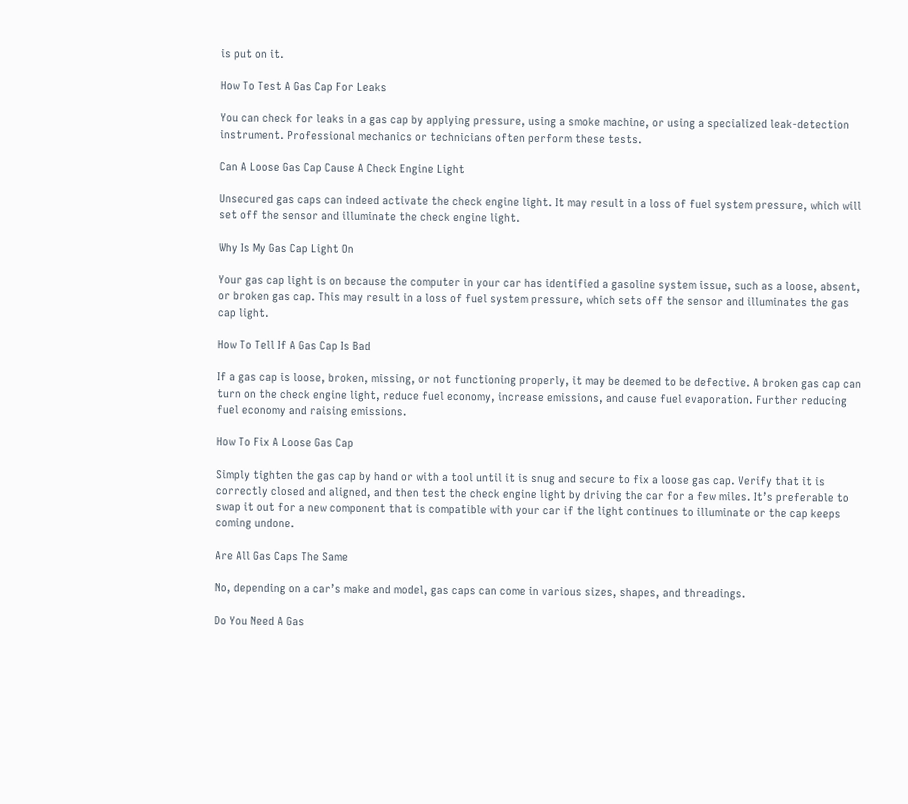is put on it.

How To Test A Gas Cap For Leaks

You can check for leaks in a gas cap by applying pressure, using a smoke machine, or using a specialized leak-detection instrument. Professional mechanics or technicians often perform these tests.

Can A Loose Gas Cap Cause A Check Engine Light

Unsecured gas caps can indeed activate the check engine light. It may result in a loss of fuel system pressure, which will set off the sensor and illuminate the check engine light.

Why Is My Gas Cap Light On

Your gas cap light is on because the computer in your car has identified a gasoline system issue, such as a loose, absent, or broken gas cap. This may result in a loss of fuel system pressure, which sets off the sensor and illuminates the gas cap light.

How To Tell If A Gas Cap Is Bad

If a gas cap is loose, broken, missing, or not functioning properly, it may be deemed to be defective. A broken gas cap can turn on the check engine light, reduce fuel economy, increase emissions, and cause fuel evaporation. Further reducing fuel economy and raising emissions.

How To Fix A Loose Gas Cap

Simply tighten the gas cap by hand or with a tool until it is snug and secure to fix a loose gas cap. Verify that it is correctly closed and aligned, and then test the check engine light by driving the car for a few miles. It’s preferable to swap it out for a new component that is compatible with your car if the light continues to illuminate or the cap keeps coming undone.

Are All Gas Caps The Same

No, depending on a car’s make and model, gas caps can come in various sizes, shapes, and threadings.

Do You Need A Gas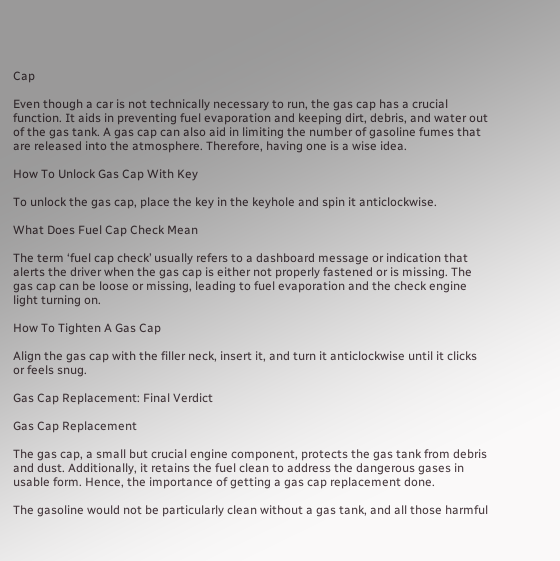Cap

Even though a car is not technically necessary to run, the gas cap has a crucial function. It aids in preventing fuel evaporation and keeping dirt, debris, and water out of the gas tank. A gas cap can also aid in limiting the number of gasoline fumes that are released into the atmosphere. Therefore, having one is a wise idea.

How To Unlock Gas Cap With Key

To unlock the gas cap, place the key in the keyhole and spin it anticlockwise.

What Does Fuel Cap Check Mean

The term ‘fuel cap check’ usually refers to a dashboard message or indication that alerts the driver when the gas cap is either not properly fastened or is missing. The gas cap can be loose or missing, leading to fuel evaporation and the check engine light turning on.

How To Tighten A Gas Cap

Align the gas cap with the filler neck, insert it, and turn it anticlockwise until it clicks or feels snug.

Gas Cap Replacement: Final Verdict

Gas Cap Replacement

The gas cap, a small but crucial engine component, protects the gas tank from debris and dust. Additionally, it retains the fuel clean to address the dangerous gases in usable form. Hence, the importance of getting a gas cap replacement done.

The gasoline would not be particularly clean without a gas tank, and all those harmful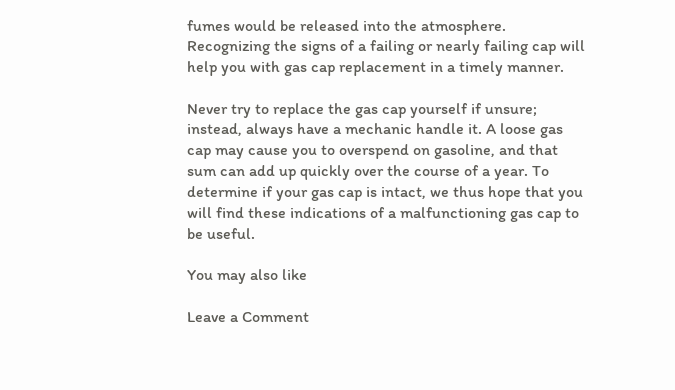fumes would be released into the atmosphere. Recognizing the signs of a failing or nearly failing cap will help you with gas cap replacement in a timely manner.

Never try to replace the gas cap yourself if unsure; instead, always have a mechanic handle it. A loose gas cap may cause you to overspend on gasoline, and that sum can add up quickly over the course of a year. To determine if your gas cap is intact, we thus hope that you will find these indications of a malfunctioning gas cap to be useful.

You may also like

Leave a Comment